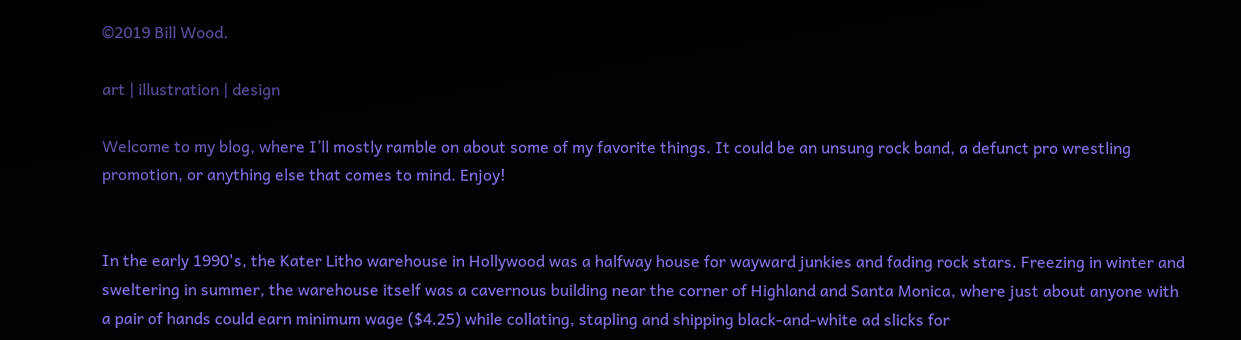©2019 Bill Wood.

art | illustration | design

Welcome to my blog, where I’ll mostly ramble on about some of my favorite things. It could be an unsung rock band, a defunct pro wrestling promotion, or anything else that comes to mind. Enjoy!


In the early 1990's, the Kater Litho warehouse in Hollywood was a halfway house for wayward junkies and fading rock stars. Freezing in winter and sweltering in summer, the warehouse itself was a cavernous building near the corner of Highland and Santa Monica, where just about anyone with a pair of hands could earn minimum wage ($4.25) while collating, stapling and shipping black-and-white ad slicks for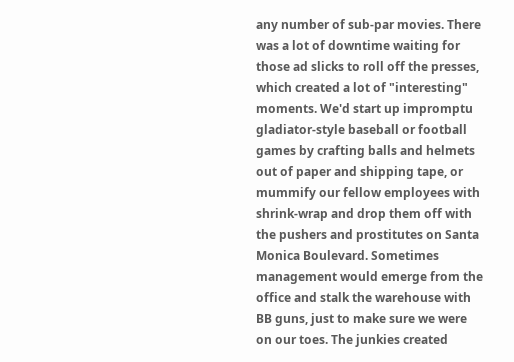any number of sub-par movies. There was a lot of downtime waiting for those ad slicks to roll off the presses, which created a lot of "interesting" moments. We'd start up impromptu gladiator-style baseball or football games by crafting balls and helmets out of paper and shipping tape, or mummify our fellow employees with shrink-wrap and drop them off with the pushers and prostitutes on Santa Monica Boulevard. Sometimes management would emerge from the office and stalk the warehouse with BB guns, just to make sure we were on our toes. The junkies created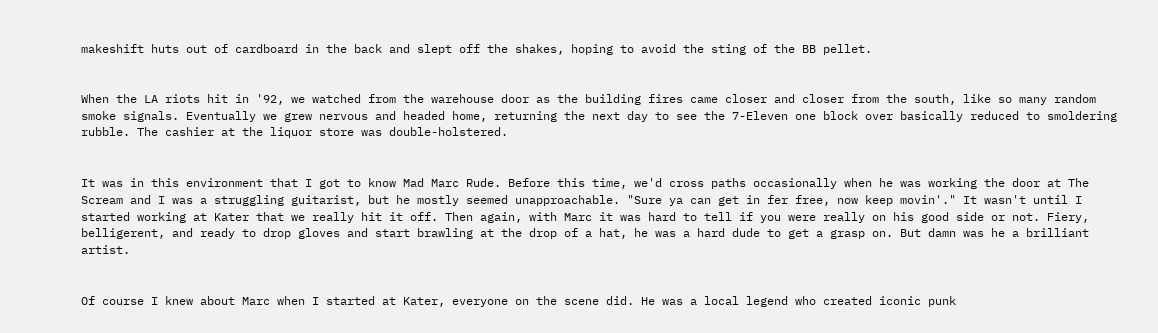makeshift huts out of cardboard in the back and slept off the shakes, hoping to avoid the sting of the BB pellet.


When the LA riots hit in '92, we watched from the warehouse door as the building fires came closer and closer from the south, like so many random smoke signals. Eventually we grew nervous and headed home, returning the next day to see the 7-Eleven one block over basically reduced to smoldering rubble. The cashier at the liquor store was double-holstered.


It was in this environment that I got to know Mad Marc Rude. Before this time, we'd cross paths occasionally when he was working the door at The Scream and I was a struggling guitarist, but he mostly seemed unapproachable. "Sure ya can get in fer free, now keep movin'." It wasn't until I started working at Kater that we really hit it off. Then again, with Marc it was hard to tell if you were really on his good side or not. Fiery, belligerent, and ready to drop gloves and start brawling at the drop of a hat, he was a hard dude to get a grasp on. But damn was he a brilliant artist.


Of course I knew about Marc when I started at Kater, everyone on the scene did. He was a local legend who created iconic punk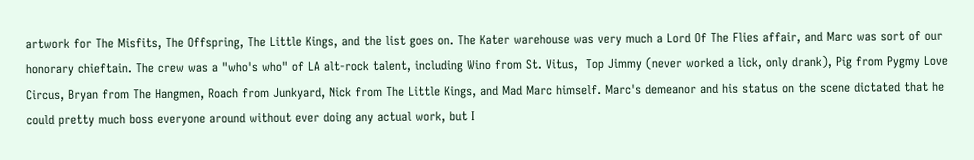artwork for The Misfits, The Offspring, The Little Kings, and the list goes on. The Kater warehouse was very much a Lord Of The Flies affair, and Marc was sort of our honorary chieftain. The crew was a "who's who" of LA alt-rock talent, including Wino from St. Vitus,  Top Jimmy (never worked a lick, only drank), Pig from Pygmy Love Circus, Bryan from The Hangmen, Roach from Junkyard, Nick from The Little Kings, and Mad Marc himself. Marc's demeanor and his status on the scene dictated that he could pretty much boss everyone around without ever doing any actual work, but I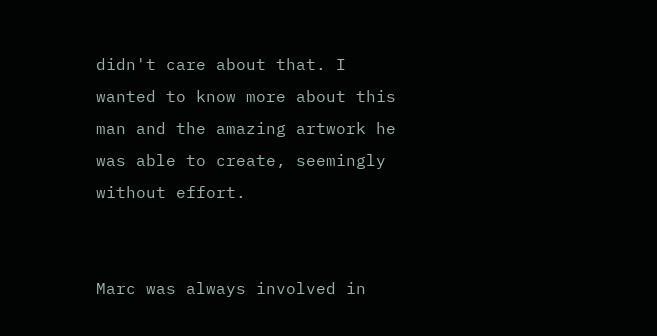didn't care about that. I wanted to know more about this man and the amazing artwork he was able to create, seemingly without effort.


Marc was always involved in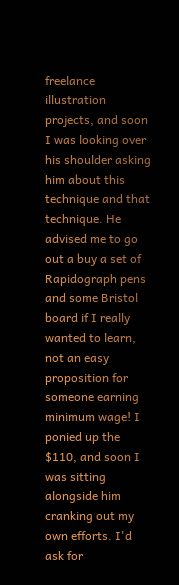freelance illustration projects, and soon I was looking over his shoulder asking him about this technique and that technique. He advised me to go out a buy a set of Rapidograph pens and some Bristol board if I really wanted to learn, not an easy proposition for someone earning minimum wage! I ponied up the $110, and soon I was sitting alongside him cranking out my own efforts. I'd ask for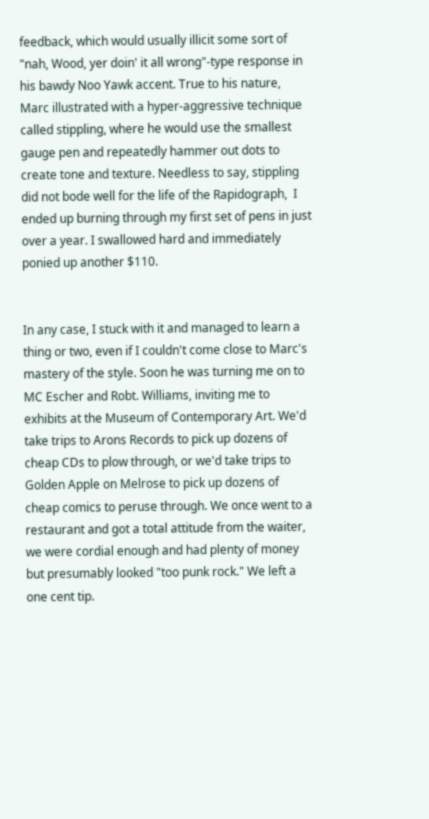feedback, which would usually illicit some sort of "nah, Wood, yer doin' it all wrong"-type response in his bawdy Noo Yawk accent. True to his nature, Marc illustrated with a hyper-aggressive technique called stippling, where he would use the smallest gauge pen and repeatedly hammer out dots to create tone and texture. Needless to say, stippling did not bode well for the life of the Rapidograph,  I ended up burning through my first set of pens in just over a year. I swallowed hard and immediately ponied up another $110.


In any case, I stuck with it and managed to learn a thing or two, even if I couldn't come close to Marc's mastery of the style. Soon he was turning me on to MC Escher and Robt. Williams, inviting me to exhibits at the Museum of Contemporary Art. We'd take trips to Arons Records to pick up dozens of cheap CDs to plow through, or we'd take trips to Golden Apple on Melrose to pick up dozens of cheap comics to peruse through. We once went to a restaurant and got a total attitude from the waiter, we were cordial enough and had plenty of money but presumably looked "too punk rock." We left a one cent tip.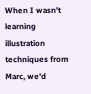When I wasn't learning illustration techniques from Marc, we'd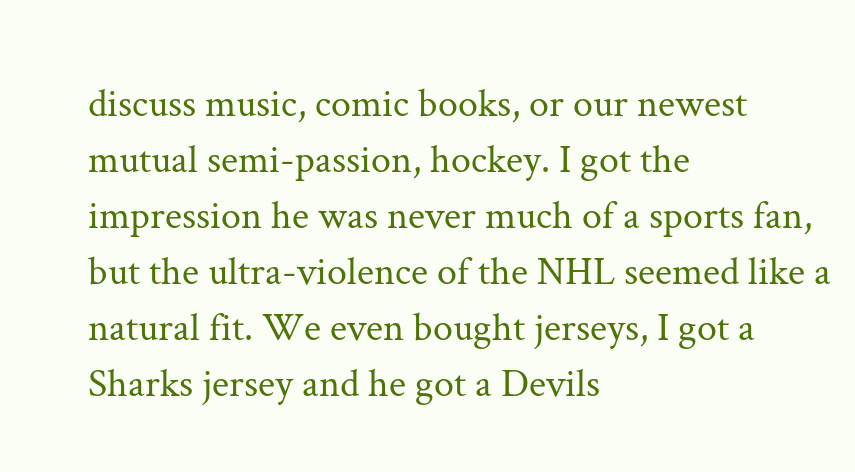discuss music, comic books, or our newest mutual semi-passion, hockey. I got the impression he was never much of a sports fan, but the ultra-violence of the NHL seemed like a natural fit. We even bought jerseys, I got a Sharks jersey and he got a Devils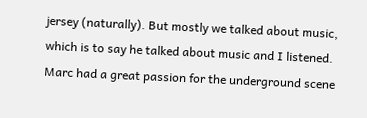jersey (naturally). But mostly we talked about music, which is to say he talked about music and I listened. Marc had a great passion for the underground scene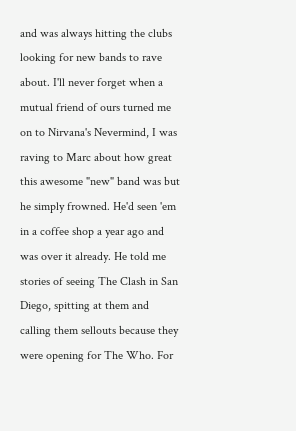and was always hitting the clubs looking for new bands to rave about. I'll never forget when a mutual friend of ours turned me on to Nirvana's Nevermind, I was raving to Marc about how great this awesome "new" band was but he simply frowned. He'd seen 'em in a coffee shop a year ago and was over it already. He told me stories of seeing The Clash in San Diego, spitting at them and calling them sellouts because they were opening for The Who. For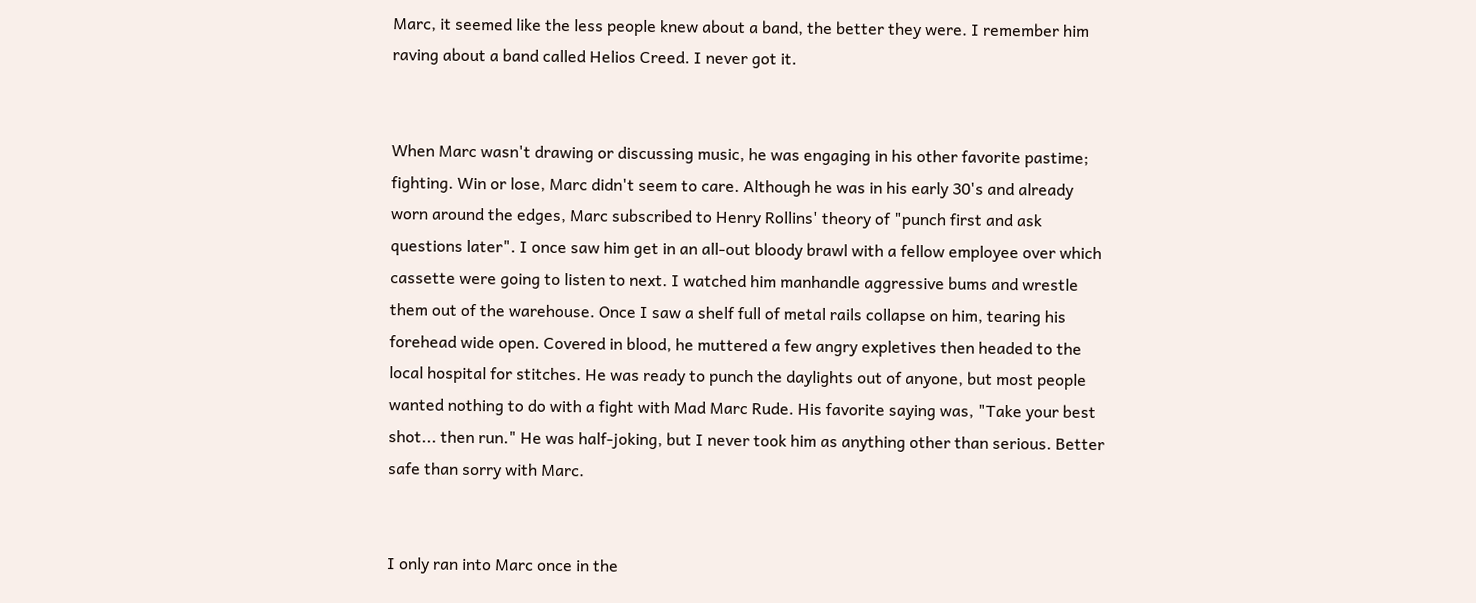Marc, it seemed like the less people knew about a band, the better they were. I remember him raving about a band called Helios Creed. I never got it.


When Marc wasn't drawing or discussing music, he was engaging in his other favorite pastime; fighting. Win or lose, Marc didn't seem to care. Although he was in his early 30's and already worn around the edges, Marc subscribed to Henry Rollins' theory of "punch first and ask questions later". I once saw him get in an all-out bloody brawl with a fellow employee over which cassette were going to listen to next. I watched him manhandle aggressive bums and wrestle them out of the warehouse. Once I saw a shelf full of metal rails collapse on him, tearing his forehead wide open. Covered in blood, he muttered a few angry expletives then headed to the local hospital for stitches. He was ready to punch the daylights out of anyone, but most people wanted nothing to do with a fight with Mad Marc Rude. His favorite saying was, "Take your best shot... then run." He was half-joking, but I never took him as anything other than serious. Better safe than sorry with Marc.


I only ran into Marc once in the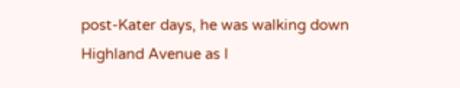post-Kater days, he was walking down Highland Avenue as I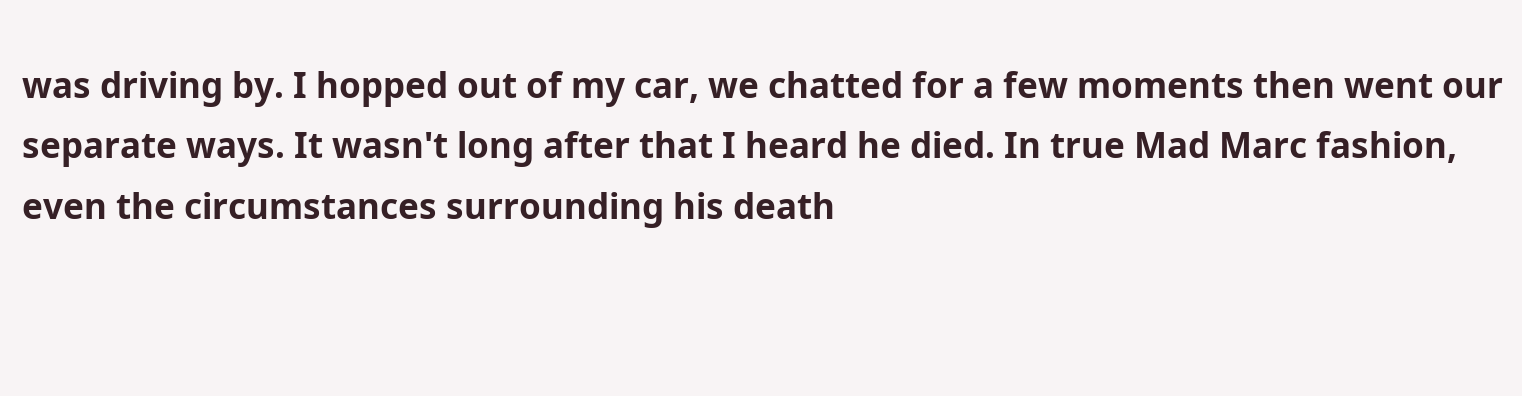was driving by. I hopped out of my car, we chatted for a few moments then went our separate ways. It wasn't long after that I heard he died. In true Mad Marc fashion, even the circumstances surrounding his death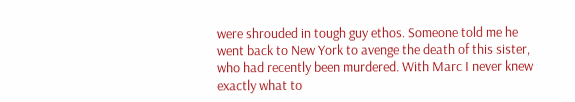were shrouded in tough guy ethos. Someone told me he went back to New York to avenge the death of this sister, who had recently been murdered. With Marc I never knew exactly what to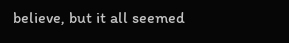believe, but it all seemed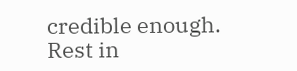credible enough. Rest in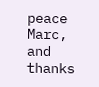peace Marc, and thanks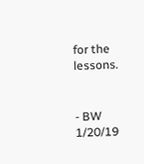for the lessons.


- BW 1/20/19